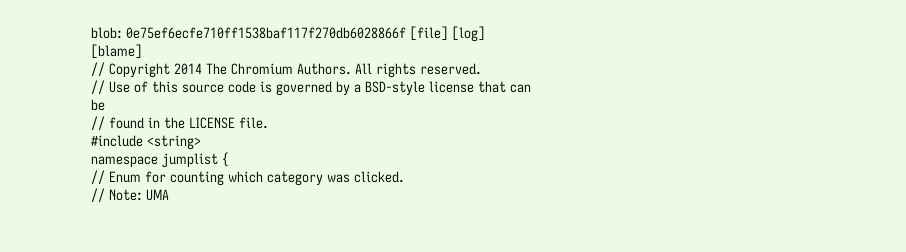blob: 0e75ef6ecfe710ff1538baf117f270db6028866f [file] [log] [blame]
// Copyright 2014 The Chromium Authors. All rights reserved.
// Use of this source code is governed by a BSD-style license that can be
// found in the LICENSE file.
#include <string>
namespace jumplist {
// Enum for counting which category was clicked.
// Note: UMA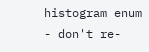histogram enum - don't re-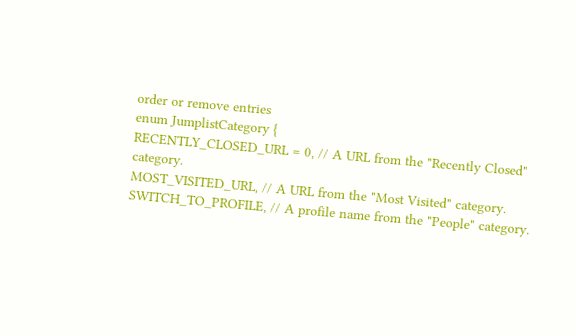order or remove entries
enum JumplistCategory {
RECENTLY_CLOSED_URL = 0, // A URL from the "Recently Closed" category.
MOST_VISITED_URL, // A URL from the "Most Visited" category.
SWITCH_TO_PROFILE, // A profile name from the "People" category.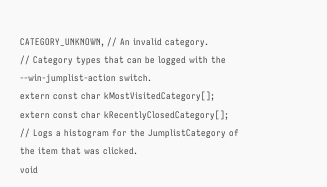CATEGORY_UNKNOWN, // An invalid category.
// Category types that can be logged with the --win-jumplist-action switch.
extern const char kMostVisitedCategory[];
extern const char kRecentlyClosedCategory[];
// Logs a histogram for the JumplistCategory of the item that was clicked.
void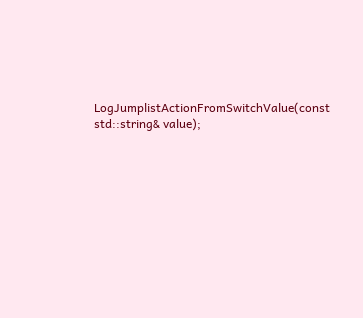LogJumplistActionFromSwitchValue(const std::string& value);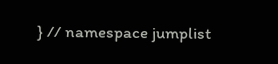} // namespace jumplist